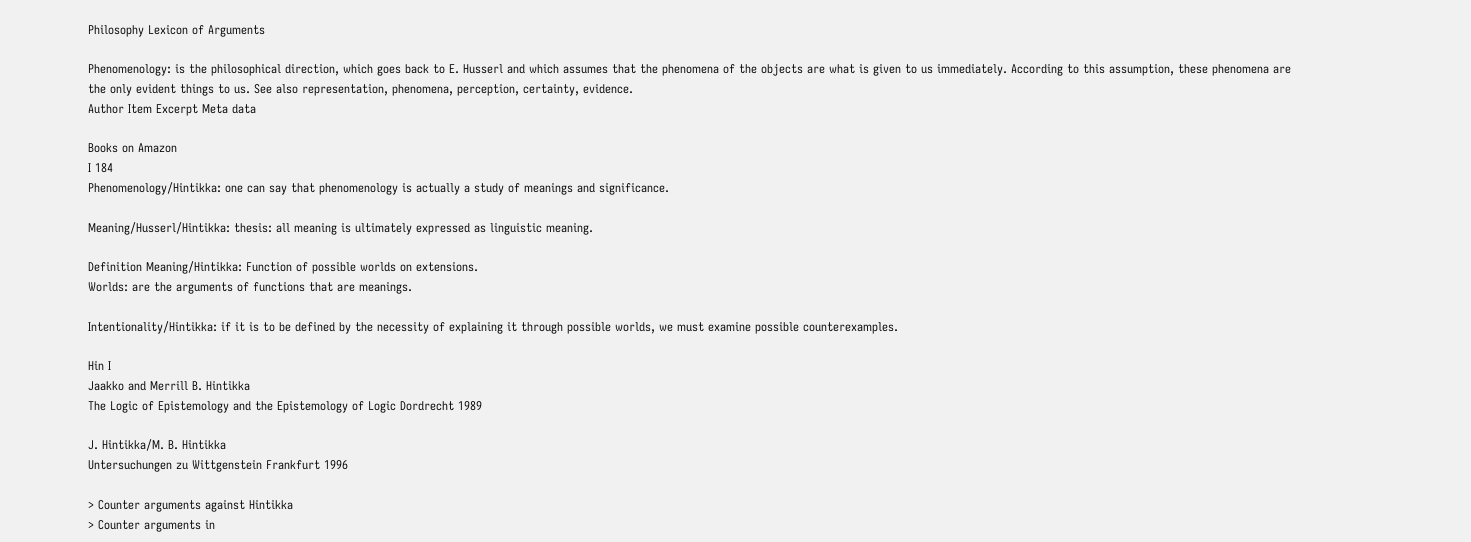Philosophy Lexicon of Arguments

Phenomenology: is the philosophical direction, which goes back to E. Husserl and which assumes that the phenomena of the objects are what is given to us immediately. According to this assumption, these phenomena are the only evident things to us. See also representation, phenomena, perception, certainty, evidence.
Author Item Excerpt Meta data

Books on Amazon
I 184
Phenomenology/Hintikka: one can say that phenomenology is actually a study of meanings and significance.

Meaning/Husserl/Hintikka: thesis: all meaning is ultimately expressed as linguistic meaning.

Definition Meaning/Hintikka: Function of possible worlds on extensions.
Worlds: are the arguments of functions that are meanings.

Intentionality/Hintikka: if it is to be defined by the necessity of explaining it through possible worlds, we must examine possible counterexamples.

Hin I
Jaakko and Merrill B. Hintikka
The Logic of Epistemology and the Epistemology of Logic Dordrecht 1989

J. Hintikka/M. B. Hintikka
Untersuchungen zu Wittgenstein Frankfurt 1996

> Counter arguments against Hintikka
> Counter arguments in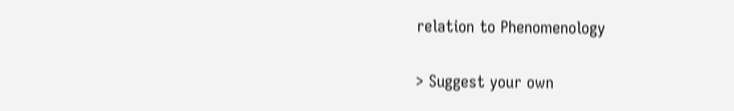relation to Phenomenology

> Suggest your own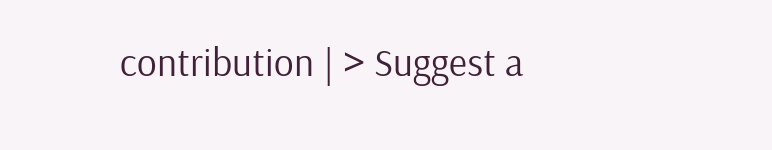contribution | > Suggest a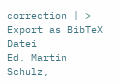correction | > Export as BibTeX Datei
Ed. Martin Schulz,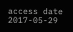access date 2017-05-29